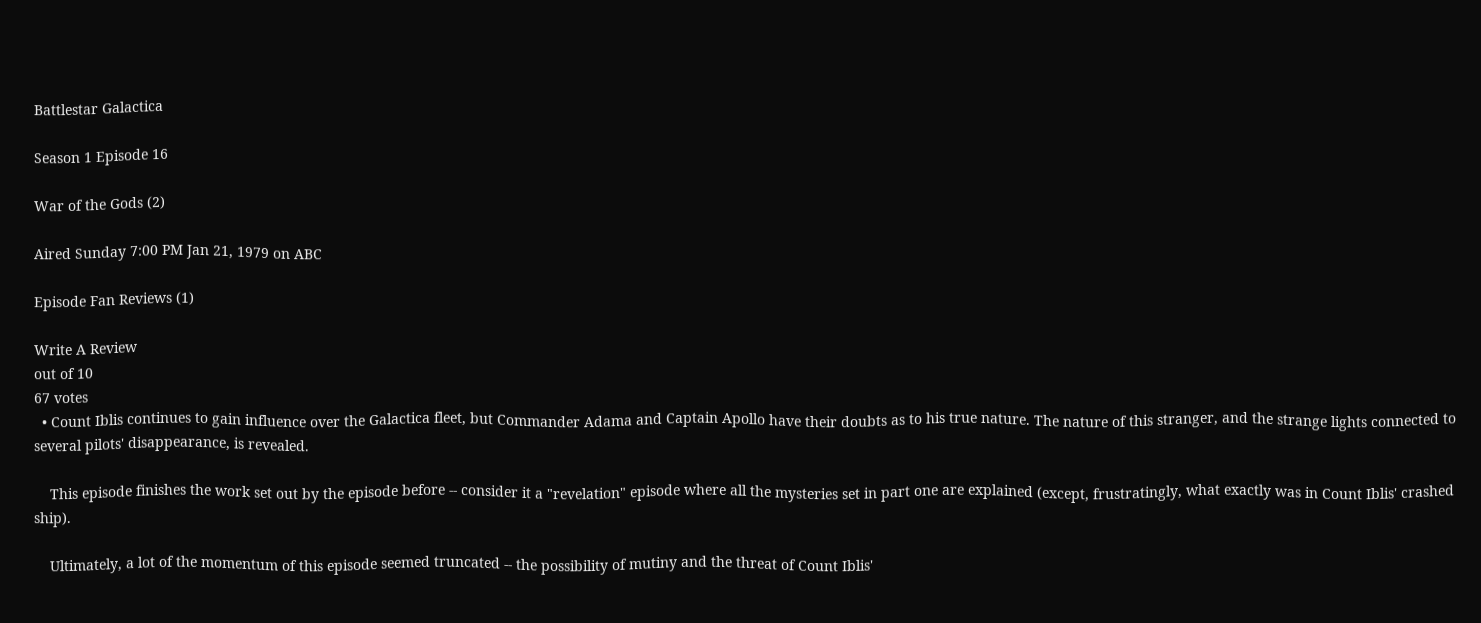Battlestar Galactica

Season 1 Episode 16

War of the Gods (2)

Aired Sunday 7:00 PM Jan 21, 1979 on ABC

Episode Fan Reviews (1)

Write A Review
out of 10
67 votes
  • Count Iblis continues to gain influence over the Galactica fleet, but Commander Adama and Captain Apollo have their doubts as to his true nature. The nature of this stranger, and the strange lights connected to several pilots' disappearance, is revealed.

    This episode finishes the work set out by the episode before -- consider it a "revelation" episode where all the mysteries set in part one are explained (except, frustratingly, what exactly was in Count Iblis' crashed ship).

    Ultimately, a lot of the momentum of this episode seemed truncated -- the possibility of mutiny and the threat of Count Iblis'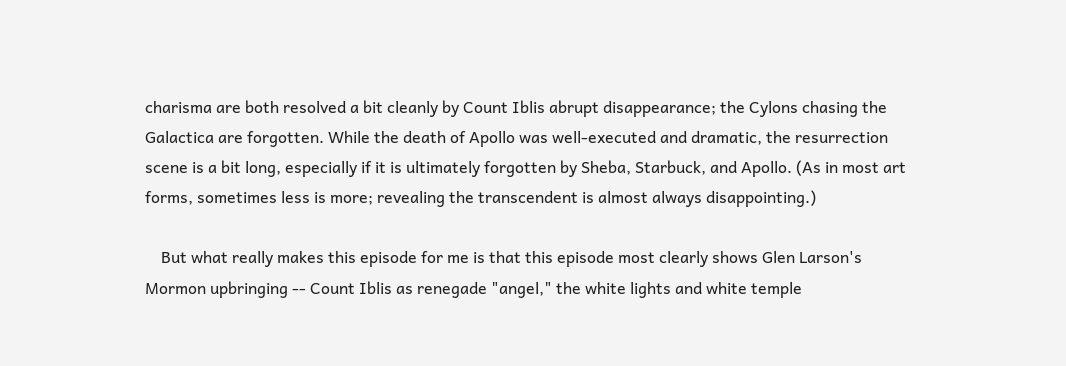charisma are both resolved a bit cleanly by Count Iblis abrupt disappearance; the Cylons chasing the Galactica are forgotten. While the death of Apollo was well-executed and dramatic, the resurrection scene is a bit long, especially if it is ultimately forgotten by Sheba, Starbuck, and Apollo. (As in most art forms, sometimes less is more; revealing the transcendent is almost always disappointing.)

    But what really makes this episode for me is that this episode most clearly shows Glen Larson's Mormon upbringing -- Count Iblis as renegade "angel," the white lights and white temple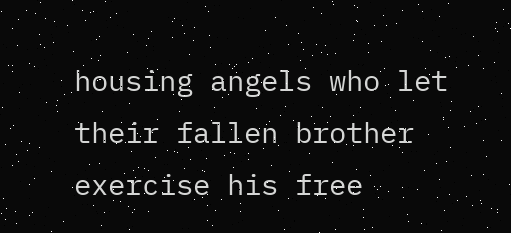housing angels who let their fallen brother exercise his free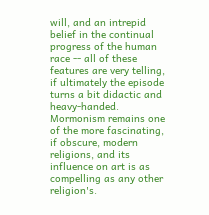will, and an intrepid belief in the continual progress of the human race -- all of these features are very telling, if ultimately the episode turns a bit didactic and heavy-handed. Mormonism remains one of the more fascinating, if obscure, modern religions, and its influence on art is as compelling as any other religion's.